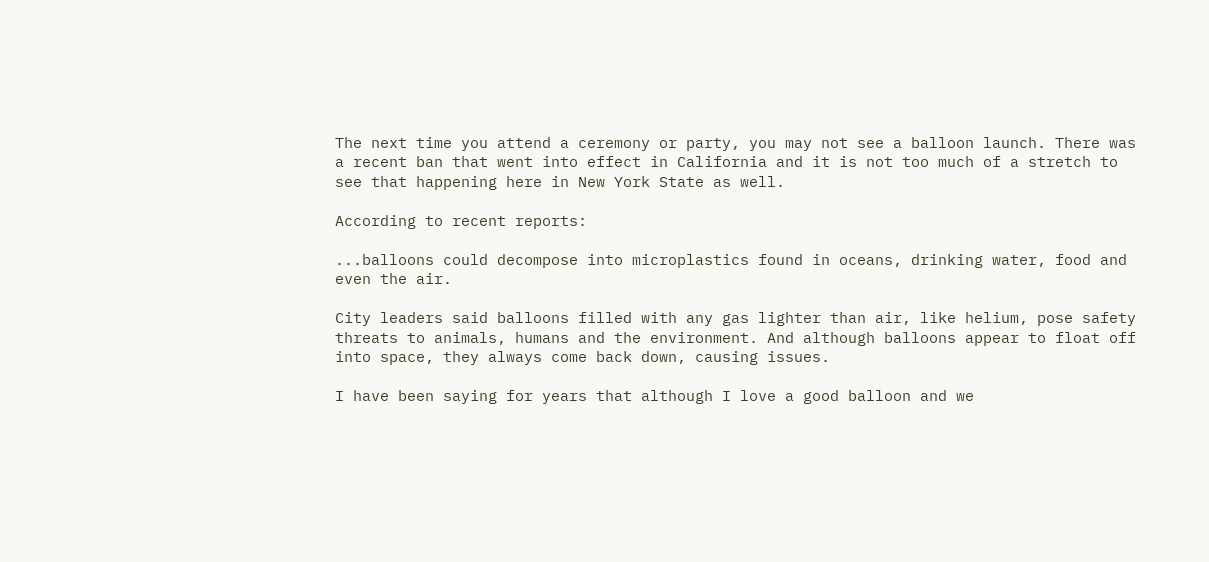The next time you attend a ceremony or party, you may not see a balloon launch. There was a recent ban that went into effect in California and it is not too much of a stretch to see that happening here in New York State as well.

According to recent reports:

...balloons could decompose into microplastics found in oceans, drinking water, food and even the air.

City leaders said balloons filled with any gas lighter than air, like helium, pose safety threats to animals, humans and the environment. And although balloons appear to float off into space, they always come back down, causing issues.

I have been saying for years that although I love a good balloon and we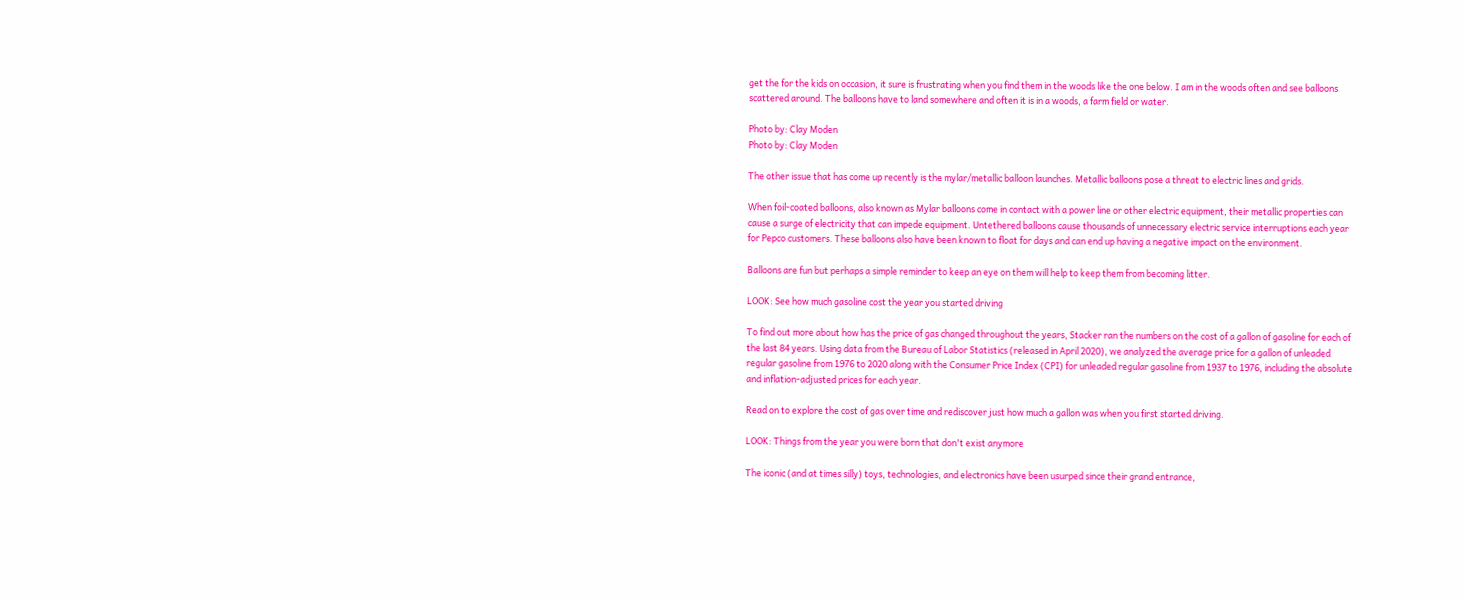get the for the kids on occasion, it sure is frustrating when you find them in the woods like the one below. I am in the woods often and see balloons scattered around. The balloons have to land somewhere and often it is in a woods, a farm field or water.

Photo by: Clay Moden
Photo by: Clay Moden

The other issue that has come up recently is the mylar/metallic balloon launches. Metallic balloons pose a threat to electric lines and grids.

When foil-coated balloons, also known as Mylar balloons come in contact with a power line or other electric equipment, their metallic properties can cause a surge of electricity that can impede equipment. Untethered balloons cause thousands of unnecessary electric service interruptions each year for Pepco customers. These balloons also have been known to float for days and can end up having a negative impact on the environment.

Balloons are fun but perhaps a simple reminder to keep an eye on them will help to keep them from becoming litter.

LOOK: See how much gasoline cost the year you started driving

To find out more about how has the price of gas changed throughout the years, Stacker ran the numbers on the cost of a gallon of gasoline for each of the last 84 years. Using data from the Bureau of Labor Statistics (released in April 2020), we analyzed the average price for a gallon of unleaded regular gasoline from 1976 to 2020 along with the Consumer Price Index (CPI) for unleaded regular gasoline from 1937 to 1976, including the absolute and inflation-adjusted prices for each year.

Read on to explore the cost of gas over time and rediscover just how much a gallon was when you first started driving.

LOOK: Things from the year you were born that don't exist anymore

The iconic (and at times silly) toys, technologies, and electronics have been usurped since their grand entrance,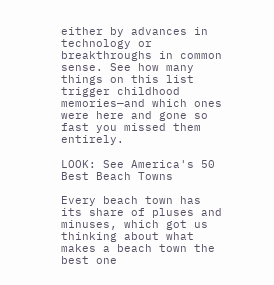either by advances in technology or breakthroughs in common sense. See how many things on this list trigger childhood memories—and which ones were here and gone so fast you missed them entirely.

LOOK: See America's 50 Best Beach Towns

Every beach town has its share of pluses and minuses, which got us thinking about what makes a beach town the best one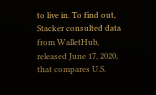to live in. To find out, Stacker consulted data from WalletHub, released June 17, 2020, that compares U.S.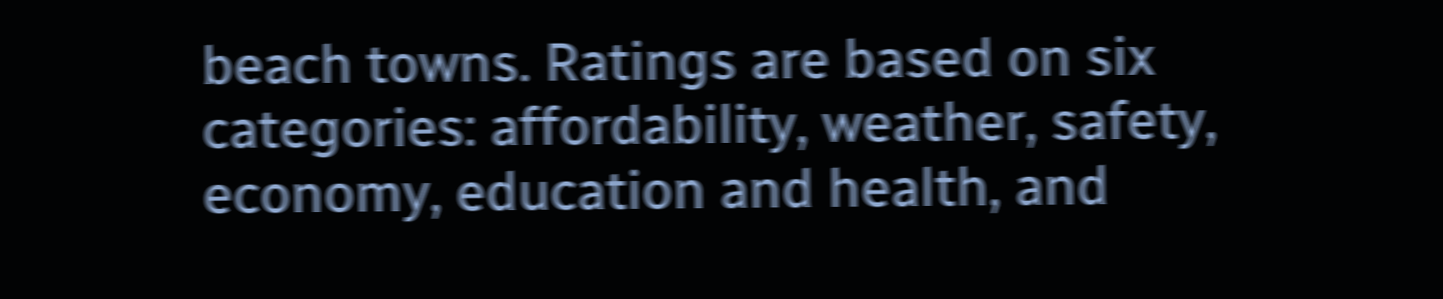beach towns. Ratings are based on six categories: affordability, weather, safety, economy, education and health, and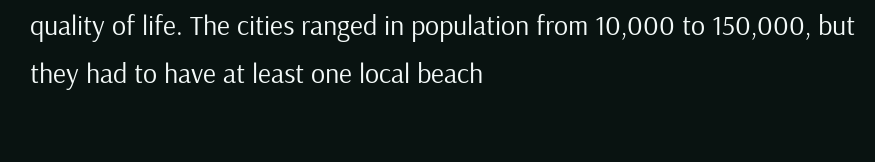quality of life. The cities ranged in population from 10,000 to 150,000, but they had to have at least one local beach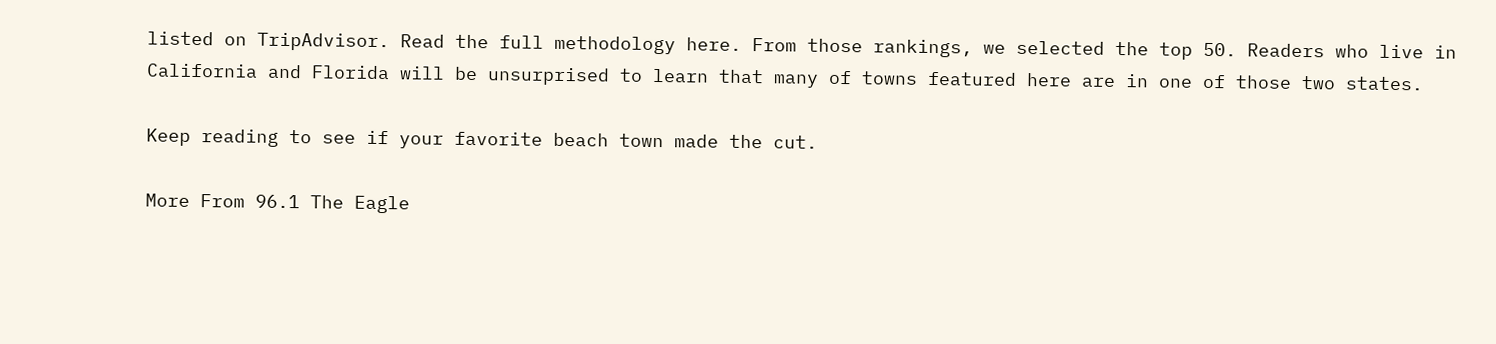listed on TripAdvisor. Read the full methodology here. From those rankings, we selected the top 50. Readers who live in California and Florida will be unsurprised to learn that many of towns featured here are in one of those two states.

Keep reading to see if your favorite beach town made the cut.

More From 96.1 The Eagle